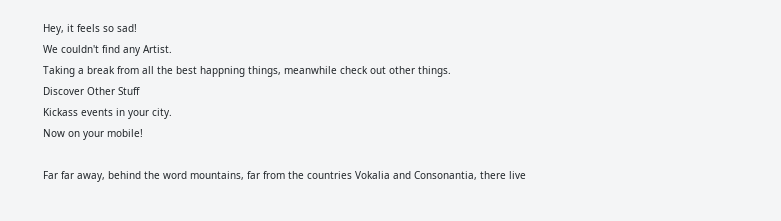Hey, it feels so sad!
We couldn't find any Artist.
Taking a break from all the best happning things, meanwhile check out other things.
Discover Other Stuff
Kickass events in your city.
Now on your mobile!

Far far away, behind the word mountains, far from the countries Vokalia and Consonantia, there live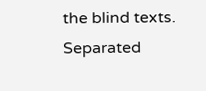the blind texts. Separated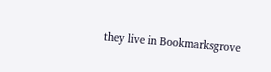they live in Bookmarksgrove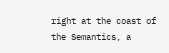right at the coast of the Semantics, a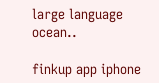large language ocean..

finkup app iphone